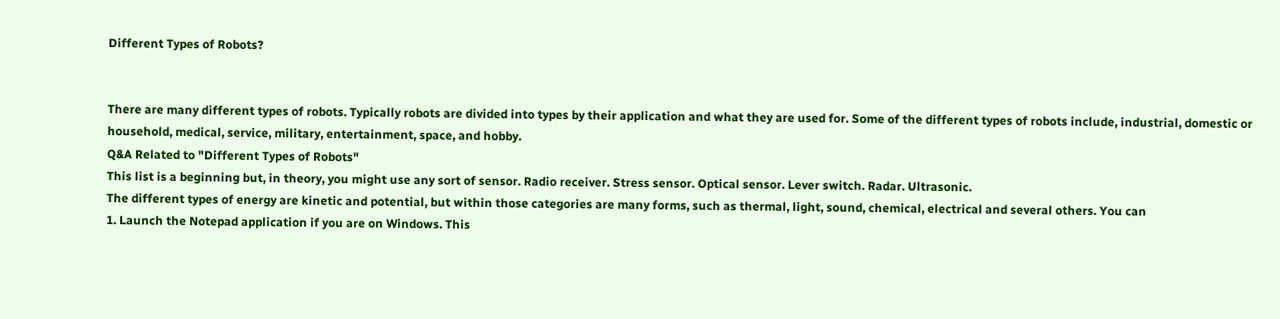Different Types of Robots?


There are many different types of robots. Typically robots are divided into types by their application and what they are used for. Some of the different types of robots include, industrial, domestic or household, medical, service, military, entertainment, space, and hobby.
Q&A Related to "Different Types of Robots"
This list is a beginning but, in theory, you might use any sort of sensor. Radio receiver. Stress sensor. Optical sensor. Lever switch. Radar. Ultrasonic.
The different types of energy are kinetic and potential, but within those categories are many forms, such as thermal, light, sound, chemical, electrical and several others. You can
1. Launch the Notepad application if you are on Windows. This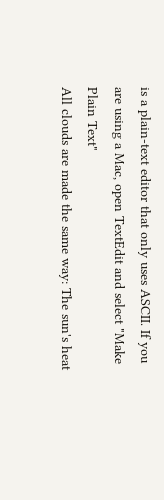is a plain-text editor that only uses ASCII. If you are using a Mac, open TextEdit and select "Make Plain Text"
All clouds are made the same way: The sun's heat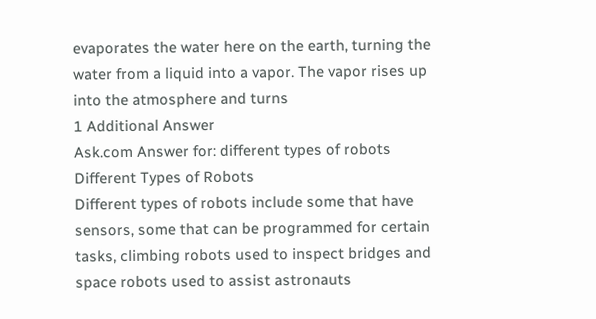evaporates the water here on the earth, turning the water from a liquid into a vapor. The vapor rises up into the atmosphere and turns
1 Additional Answer
Ask.com Answer for: different types of robots
Different Types of Robots
Different types of robots include some that have sensors, some that can be programmed for certain tasks, climbing robots used to inspect bridges and space robots used to assist astronauts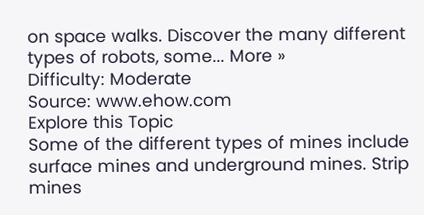on space walks. Discover the many different types of robots, some... More »
Difficulty: Moderate
Source: www.ehow.com
Explore this Topic
Some of the different types of mines include surface mines and underground mines. Strip mines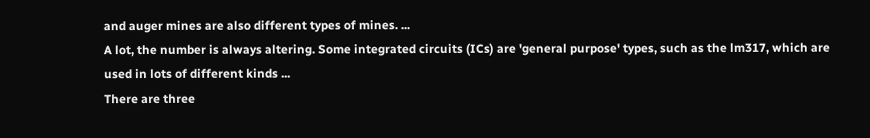and auger mines are also different types of mines. ...
A lot, the number is always altering. Some integrated circuits (ICs) are 'general purpose' types, such as the lm317, which are used in lots of different kinds ...
There are three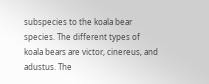subspecies to the koala bear species. The different types of koala bears are victor, cinereus, and adustus. The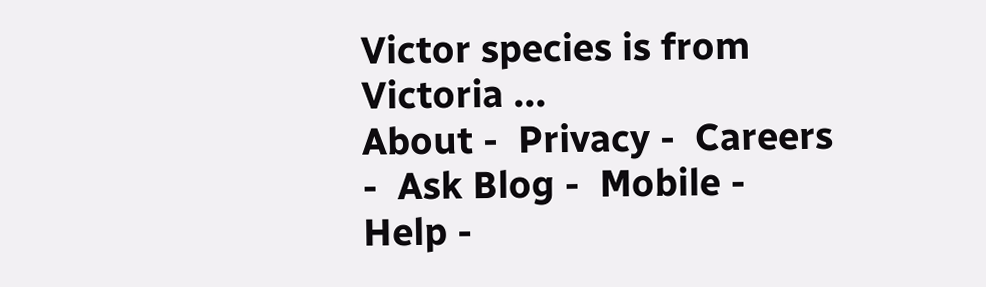Victor species is from Victoria ...
About -  Privacy -  Careers -  Ask Blog -  Mobile -  Help -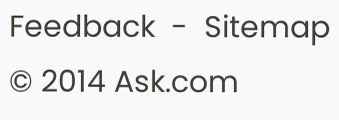Feedback  -  Sitemap  © 2014 Ask.com